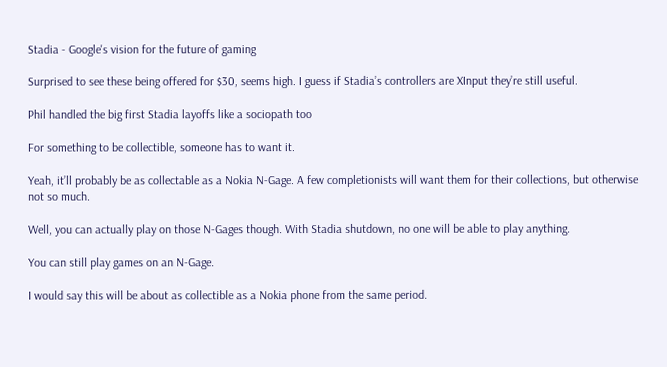Stadia - Google's vision for the future of gaming

Surprised to see these being offered for $30, seems high. I guess if Stadia’s controllers are XInput they’re still useful.

Phil handled the big first Stadia layoffs like a sociopath too

For something to be collectible, someone has to want it.

Yeah, it’ll probably be as collectable as a Nokia N-Gage. A few completionists will want them for their collections, but otherwise not so much.

Well, you can actually play on those N-Gages though. With Stadia shutdown, no one will be able to play anything.

You can still play games on an N-Gage.

I would say this will be about as collectible as a Nokia phone from the same period.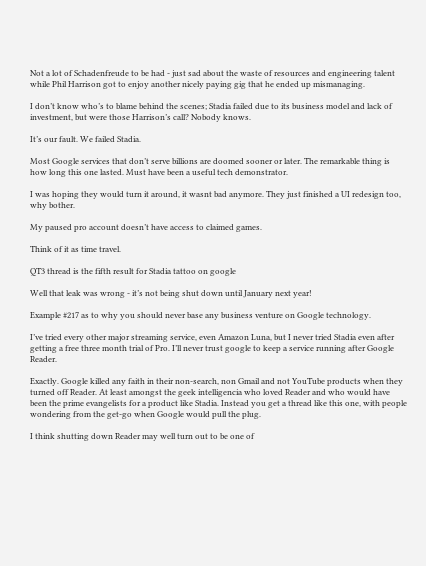Not a lot of Schadenfreude to be had - just sad about the waste of resources and engineering talent while Phil Harrison got to enjoy another nicely paying gig that he ended up mismanaging.

I don’t know who’s to blame behind the scenes; Stadia failed due to its business model and lack of investment, but were those Harrison’s call? Nobody knows.

It’s our fault. We failed Stadia.

Most Google services that don’t serve billions are doomed sooner or later. The remarkable thing is how long this one lasted. Must have been a useful tech demonstrator.

I was hoping they would turn it around, it wasnt bad anymore. They just finished a UI redesign too, why bother.

My paused pro account doesn’t have access to claimed games.

Think of it as time travel.

QT3 thread is the fifth result for Stadia tattoo on google

Well that leak was wrong - it’s not being shut down until January next year!

Example #217 as to why you should never base any business venture on Google technology.

I’ve tried every other major streaming service, even Amazon Luna, but I never tried Stadia even after getting a free three month trial of Pro. I’ll never trust google to keep a service running after Google Reader.

Exactly. Google killed any faith in their non-search, non Gmail and not YouTube products when they turned off Reader. At least amongst the geek intelligencia who loved Reader and who would have been the prime evangelists for a product like Stadia. Instead you get a thread like this one, with people wondering from the get-go when Google would pull the plug.

I think shutting down Reader may well turn out to be one of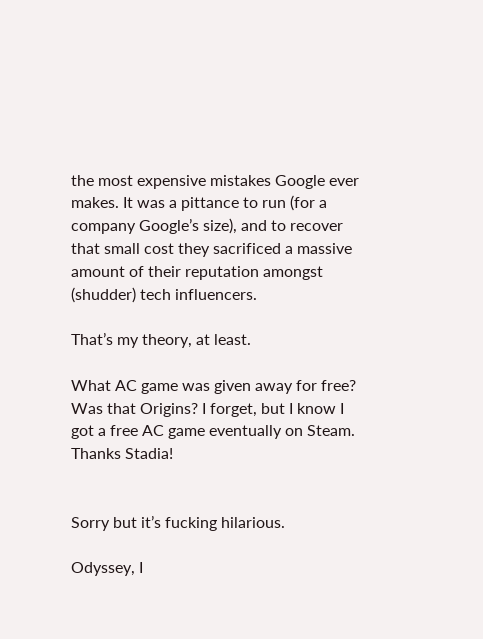the most expensive mistakes Google ever makes. It was a pittance to run (for a company Google’s size), and to recover that small cost they sacrificed a massive amount of their reputation amongst (shudder) tech influencers.

That’s my theory, at least.

What AC game was given away for free? Was that Origins? I forget, but I know I got a free AC game eventually on Steam. Thanks Stadia!


Sorry but it’s fucking hilarious.

Odyssey, I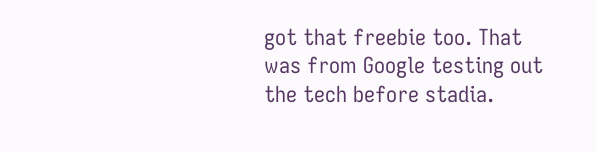got that freebie too. That was from Google testing out the tech before stadia.